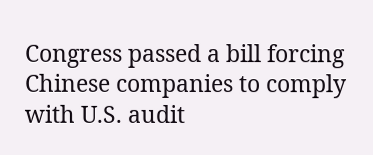Congress passed a bill forcing Chinese companies to comply with U.S. audit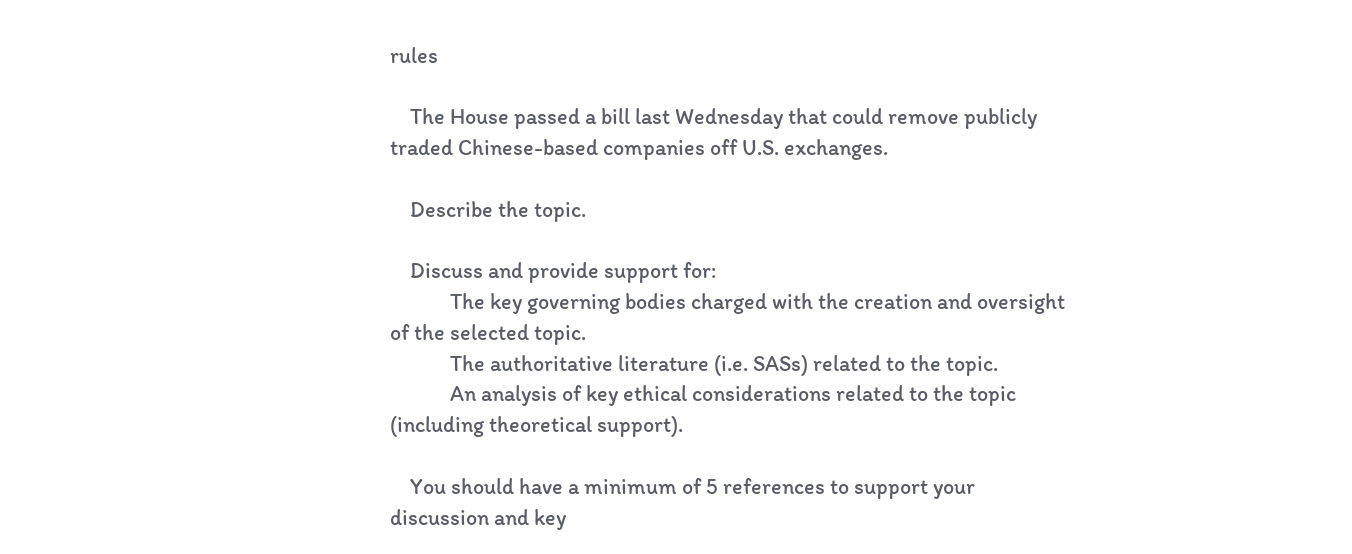rules

    The House passed a bill last Wednesday that could remove publicly traded Chinese-based companies off U.S. exchanges.

    Describe the topic.

    Discuss and provide support for:
            The key governing bodies charged with the creation and oversight of the selected topic.
            The authoritative literature (i.e. SASs) related to the topic.
            An analysis of key ethical considerations related to the topic (including theoretical support).

    You should have a minimum of 5 references to support your discussion and key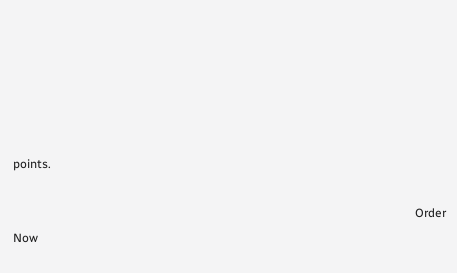points.

                                                                                                                                      Order Now